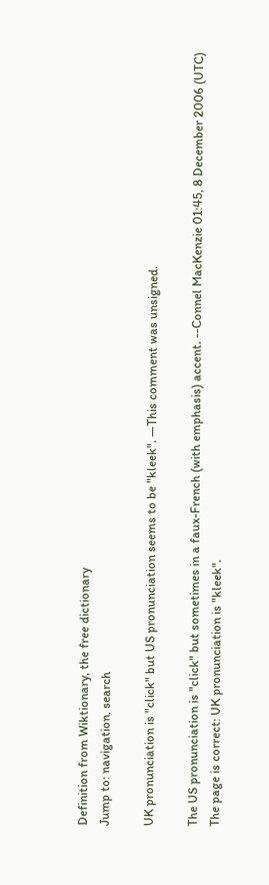Definition from Wiktionary, the free dictionary
Jump to: navigation, search

UK pronunciation is "click" but US pronunciation seems to be "kleek". —This comment was unsigned.

The US pronunciation is "click" but sometimes in a faux-French (with emphasis) accent. --Connel MacKenzie 01:45, 8 December 2006 (UTC)
The page is correct: UK pronunciation is "kleek".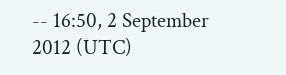-- 16:50, 2 September 2012 (UTC)